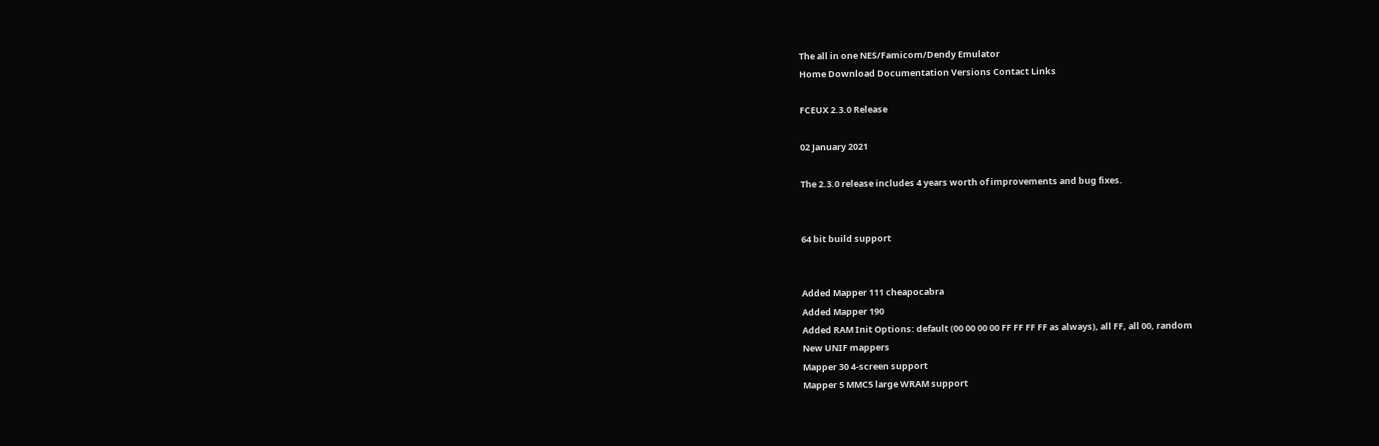The all in one NES/Famicom/Dendy Emulator
Home Download Documentation Versions Contact Links

FCEUX 2.3.0 Release

02 January 2021

The 2.3.0 release includes 4 years worth of improvements and bug fixes.


64 bit build support


Added Mapper 111 cheapocabra
Added Mapper 190
Added RAM Init Options: default (00 00 00 00 FF FF FF FF as always), all FF, all 00, random
New UNIF mappers
Mapper 30 4-screen support
Mapper 5 MMC5 large WRAM support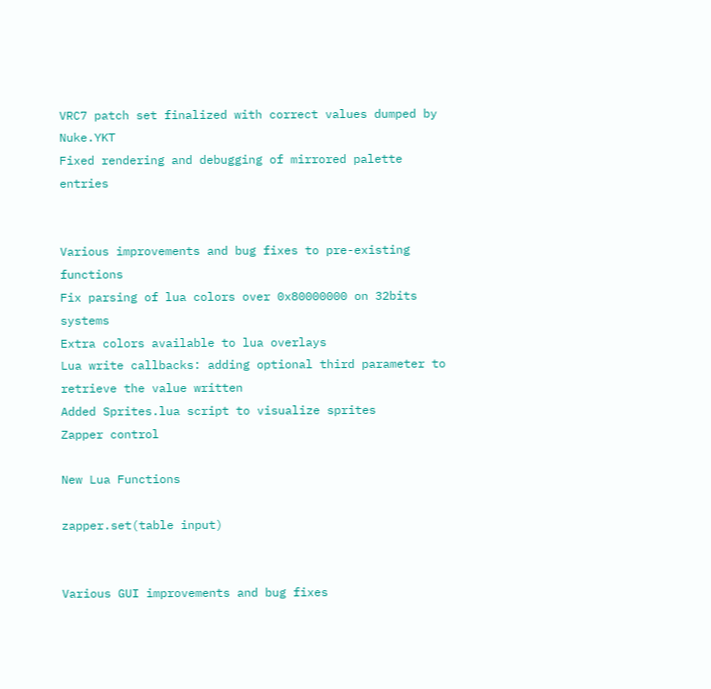VRC7 patch set finalized with correct values dumped by Nuke.YKT
Fixed rendering and debugging of mirrored palette entries


Various improvements and bug fixes to pre-existing functions
Fix parsing of lua colors over 0x80000000 on 32bits systems
Extra colors available to lua overlays
Lua write callbacks: adding optional third parameter to retrieve the value written
Added Sprites.lua script to visualize sprites
Zapper control

New Lua Functions

zapper.set(table input)


Various GUI improvements and bug fixes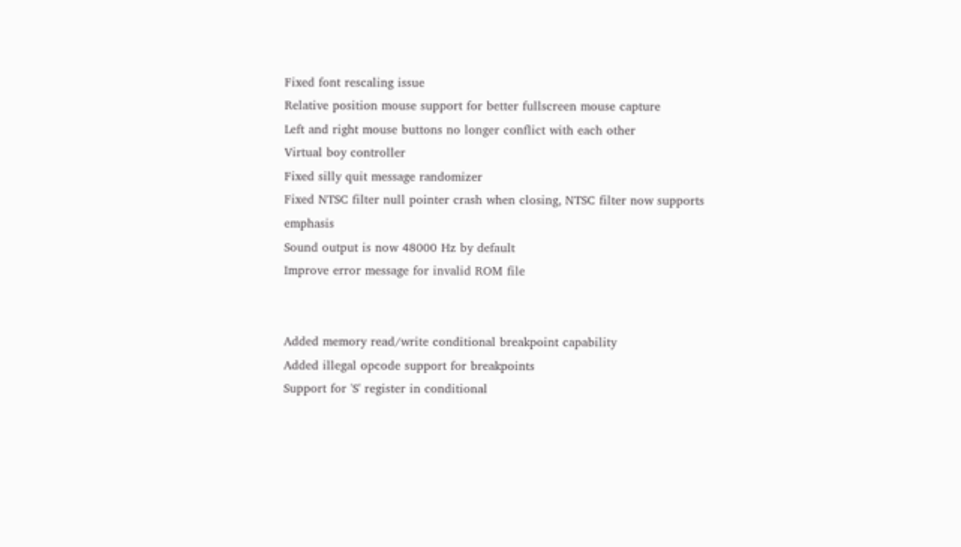Fixed font rescaling issue
Relative position mouse support for better fullscreen mouse capture
Left and right mouse buttons no longer conflict with each other
Virtual boy controller
Fixed silly quit message randomizer
Fixed NTSC filter null pointer crash when closing, NTSC filter now supports emphasis
Sound output is now 48000 Hz by default
Improve error message for invalid ROM file


Added memory read/write conditional breakpoint capability
Added illegal opcode support for breakpoints
Support for 'S' register in conditional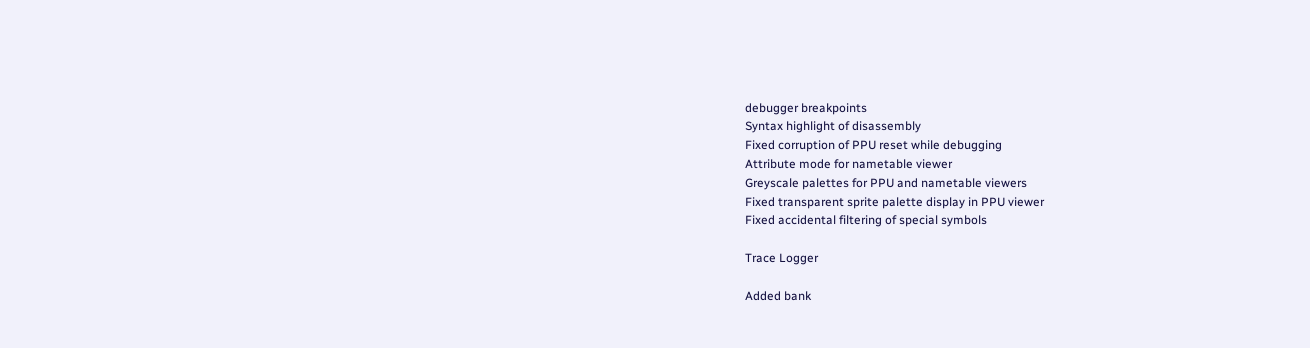debugger breakpoints
Syntax highlight of disassembly
Fixed corruption of PPU reset while debugging
Attribute mode for nametable viewer
Greyscale palettes for PPU and nametable viewers
Fixed transparent sprite palette display in PPU viewer
Fixed accidental filtering of special symbols

Trace Logger

Added bank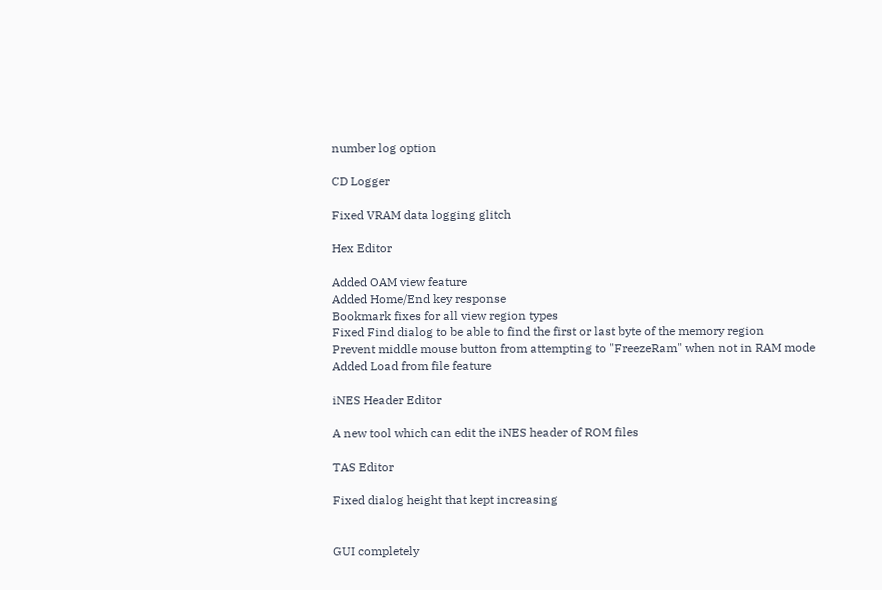number log option

CD Logger

Fixed VRAM data logging glitch

Hex Editor

Added OAM view feature
Added Home/End key response
Bookmark fixes for all view region types
Fixed Find dialog to be able to find the first or last byte of the memory region
Prevent middle mouse button from attempting to "FreezeRam" when not in RAM mode
Added Load from file feature

iNES Header Editor

A new tool which can edit the iNES header of ROM files

TAS Editor

Fixed dialog height that kept increasing


GUI completely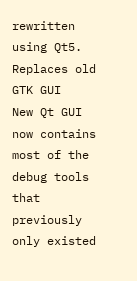rewritten using Qt5. Replaces old GTK GUI
New Qt GUI now contains most of the debug tools that previously only existed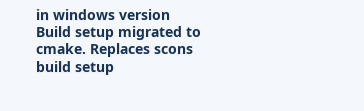in windows version
Build setup migrated to cmake. Replaces scons build setup